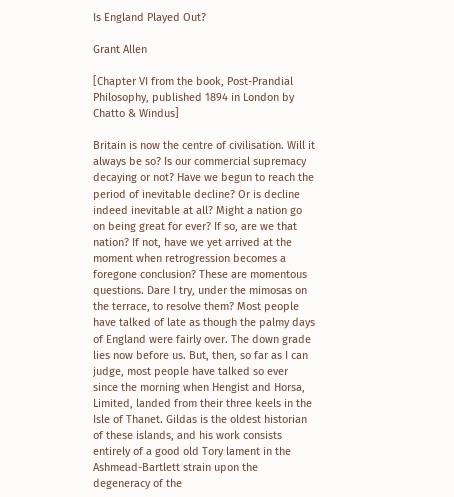Is England Played Out?

Grant Allen

[Chapter VI from the book, Post-Prandial Philosophy, published 1894 in London by Chatto & Windus]

Britain is now the centre of civilisation. Will it always be so? Is our commercial supremacy decaying or not? Have we begun to reach the period of inevitable decline? Or is decline indeed inevitable at all? Might a nation go on being great for ever? If so, are we that nation? If not, have we yet arrived at the moment when retrogression becomes a foregone conclusion? These are momentous questions. Dare I try, under the mimosas on the terrace, to resolve them? Most people have talked of late as though the palmy days of England were fairly over. The down grade lies now before us. But, then, so far as I can judge, most people have talked so ever since the morning when Hengist and Horsa, Limited, landed from their three keels in the Isle of Thanet. Gildas is the oldest historian of these islands, and his work consists entirely of a good old Tory lament in the Ashmead-Bartlett strain upon the degeneracy of the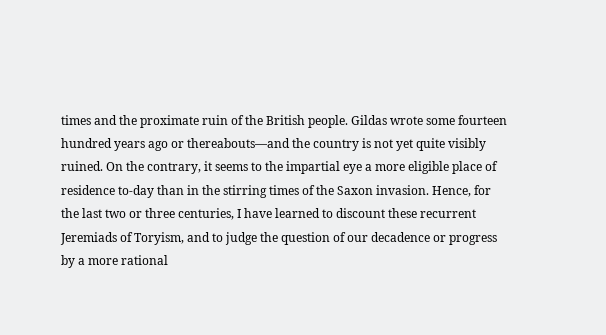times and the proximate ruin of the British people. Gildas wrote some fourteen hundred years ago or thereabouts—and the country is not yet quite visibly ruined. On the contrary, it seems to the impartial eye a more eligible place of residence to-day than in the stirring times of the Saxon invasion. Hence, for the last two or three centuries, I have learned to discount these recurrent Jeremiads of Toryism, and to judge the question of our decadence or progress by a more rational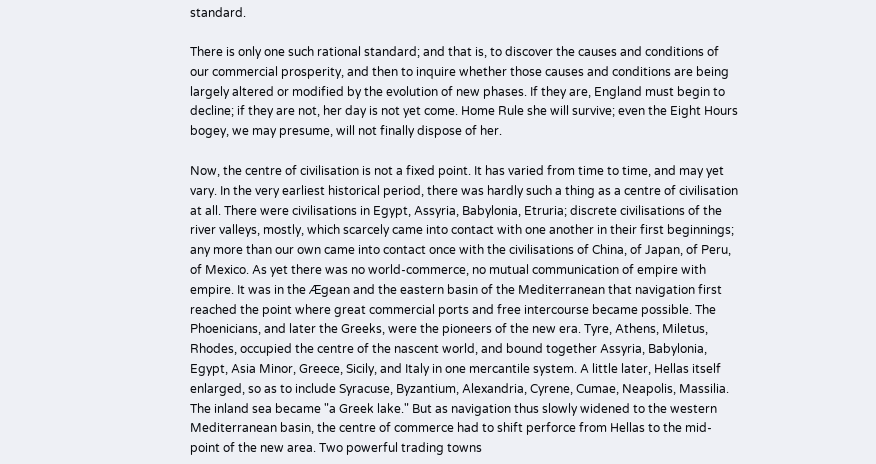standard.

There is only one such rational standard; and that is, to discover the causes and conditions of our commercial prosperity, and then to inquire whether those causes and conditions are being largely altered or modified by the evolution of new phases. If they are, England must begin to decline; if they are not, her day is not yet come. Home Rule she will survive; even the Eight Hours bogey, we may presume, will not finally dispose of her.

Now, the centre of civilisation is not a fixed point. It has varied from time to time, and may yet vary. In the very earliest historical period, there was hardly such a thing as a centre of civilisation at all. There were civilisations in Egypt, Assyria, Babylonia, Etruria; discrete civilisations of the river valleys, mostly, which scarcely came into contact with one another in their first beginnings; any more than our own came into contact once with the civilisations of China, of Japan, of Peru, of Mexico. As yet there was no world-commerce, no mutual communication of empire with empire. It was in the Ægean and the eastern basin of the Mediterranean that navigation first reached the point where great commercial ports and free intercourse became possible. The Phoenicians, and later the Greeks, were the pioneers of the new era. Tyre, Athens, Miletus, Rhodes, occupied the centre of the nascent world, and bound together Assyria, Babylonia, Egypt, Asia Minor, Greece, Sicily, and Italy in one mercantile system. A little later, Hellas itself enlarged, so as to include Syracuse, Byzantium, Alexandria, Cyrene, Cumae, Neapolis, Massilia. The inland sea became "a Greek lake." But as navigation thus slowly widened to the western Mediterranean basin, the centre of commerce had to shift perforce from Hellas to the mid-point of the new area. Two powerful trading towns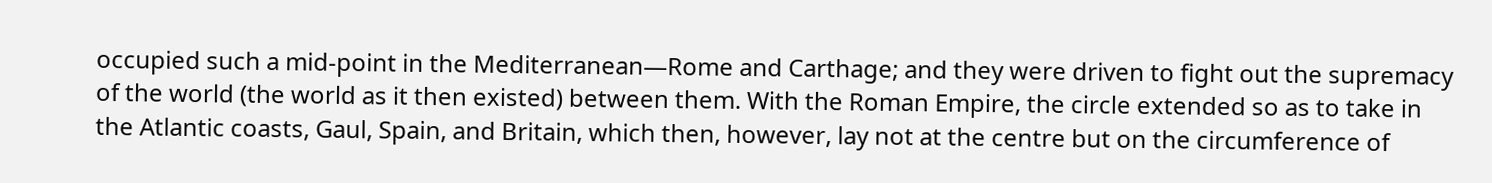occupied such a mid-point in the Mediterranean—Rome and Carthage; and they were driven to fight out the supremacy of the world (the world as it then existed) between them. With the Roman Empire, the circle extended so as to take in the Atlantic coasts, Gaul, Spain, and Britain, which then, however, lay not at the centre but on the circumference of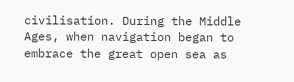civilisation. During the Middle Ages, when navigation began to embrace the great open sea as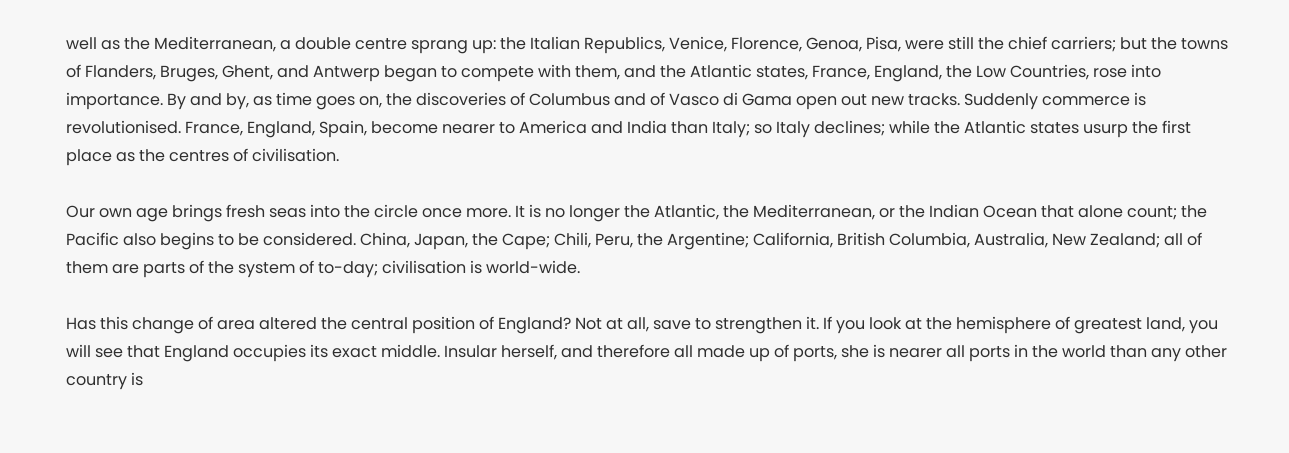well as the Mediterranean, a double centre sprang up: the Italian Republics, Venice, Florence, Genoa, Pisa, were still the chief carriers; but the towns of Flanders, Bruges, Ghent, and Antwerp began to compete with them, and the Atlantic states, France, England, the Low Countries, rose into importance. By and by, as time goes on, the discoveries of Columbus and of Vasco di Gama open out new tracks. Suddenly commerce is revolutionised. France, England, Spain, become nearer to America and India than Italy; so Italy declines; while the Atlantic states usurp the first place as the centres of civilisation.

Our own age brings fresh seas into the circle once more. It is no longer the Atlantic, the Mediterranean, or the Indian Ocean that alone count; the Pacific also begins to be considered. China, Japan, the Cape; Chili, Peru, the Argentine; California, British Columbia, Australia, New Zealand; all of them are parts of the system of to-day; civilisation is world-wide.

Has this change of area altered the central position of England? Not at all, save to strengthen it. If you look at the hemisphere of greatest land, you will see that England occupies its exact middle. Insular herself, and therefore all made up of ports, she is nearer all ports in the world than any other country is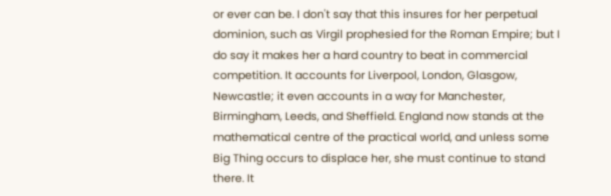or ever can be. I don't say that this insures for her perpetual dominion, such as Virgil prophesied for the Roman Empire; but I do say it makes her a hard country to beat in commercial competition. It accounts for Liverpool, London, Glasgow, Newcastle; it even accounts in a way for Manchester, Birmingham, Leeds, and Sheffield. England now stands at the mathematical centre of the practical world, and unless some Big Thing occurs to displace her, she must continue to stand there. It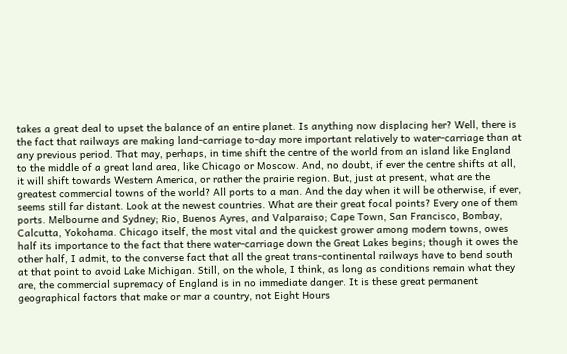takes a great deal to upset the balance of an entire planet. Is anything now displacing her? Well, there is the fact that railways are making land-carriage to-day more important relatively to water-carriage than at any previous period. That may, perhaps, in time shift the centre of the world from an island like England to the middle of a great land area, like Chicago or Moscow. And, no doubt, if ever the centre shifts at all, it will shift towards Western America, or rather the prairie region. But, just at present, what are the greatest commercial towns of the world? All ports to a man. And the day when it will be otherwise, if ever, seems still far distant. Look at the newest countries. What are their great focal points? Every one of them ports. Melbourne and Sydney; Rio, Buenos Ayres, and Valparaiso; Cape Town, San Francisco, Bombay, Calcutta, Yokohama. Chicago itself, the most vital and the quickest grower among modern towns, owes half its importance to the fact that there water-carriage down the Great Lakes begins; though it owes the other half, I admit, to the converse fact that all the great trans-continental railways have to bend south at that point to avoid Lake Michigan. Still, on the whole, I think, as long as conditions remain what they are, the commercial supremacy of England is in no immediate danger. It is these great permanent geographical factors that make or mar a country, not Eight Hours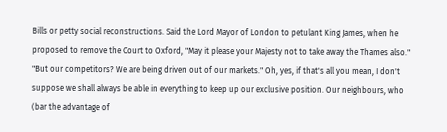Bills or petty social reconstructions. Said the Lord Mayor of London to petulant King James, when he proposed to remove the Court to Oxford, "May it please your Majesty not to take away the Thames also." "But our competitors? We are being driven out of our markets." Oh, yes, if that's all you mean, I don't suppose we shall always be able in everything to keep up our exclusive position. Our neighbours, who (bar the advantage of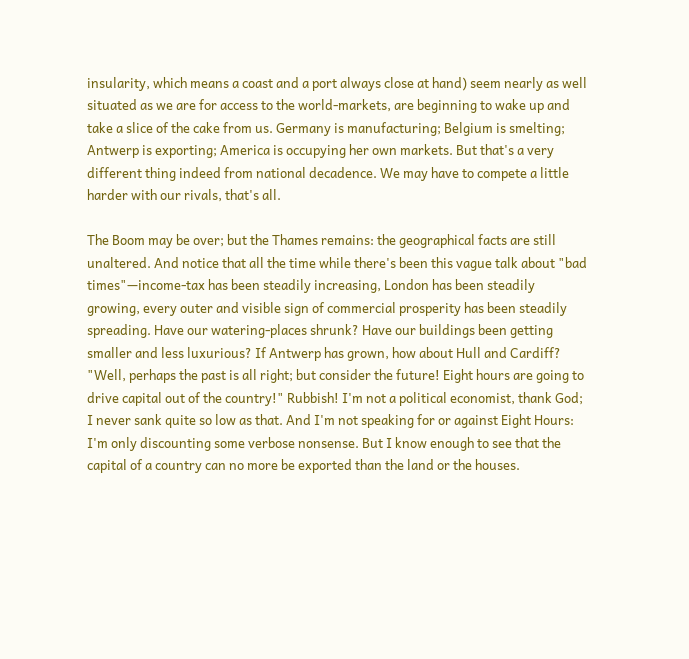insularity, which means a coast and a port always close at hand) seem nearly as well situated as we are for access to the world-markets, are beginning to wake up and take a slice of the cake from us. Germany is manufacturing; Belgium is smelting; Antwerp is exporting; America is occupying her own markets. But that's a very different thing indeed from national decadence. We may have to compete a little harder with our rivals, that's all.

The Boom may be over; but the Thames remains: the geographical facts are still unaltered. And notice that all the time while there's been this vague talk about "bad times"—income-tax has been steadily increasing, London has been steadily growing, every outer and visible sign of commercial prosperity has been steadily spreading. Have our watering-places shrunk? Have our buildings been getting smaller and less luxurious? If Antwerp has grown, how about Hull and Cardiff? "Well, perhaps the past is all right; but consider the future! Eight hours are going to drive capital out of the country!" Rubbish! I'm not a political economist, thank God; I never sank quite so low as that. And I'm not speaking for or against Eight Hours: I'm only discounting some verbose nonsense. But I know enough to see that the capital of a country can no more be exported than the land or the houses.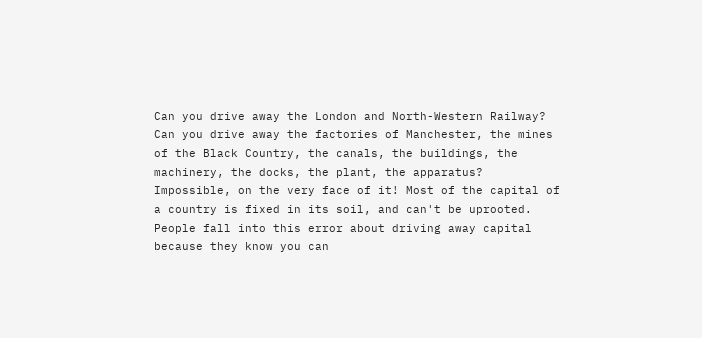Can you drive away the London and North-Western Railway? Can you drive away the factories of Manchester, the mines of the Black Country, the canals, the buildings, the machinery, the docks, the plant, the apparatus? Impossible, on the very face of it! Most of the capital of a country is fixed in its soil, and can't be uprooted. People fall into this error about driving away capital because they know you can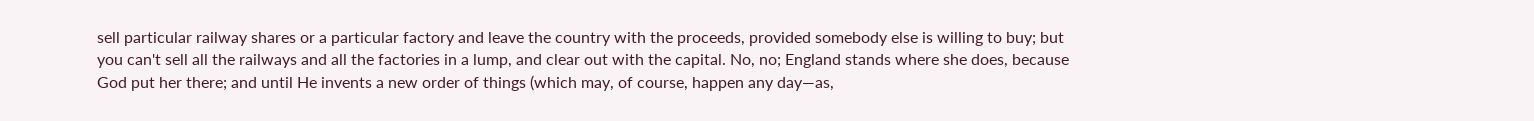sell particular railway shares or a particular factory and leave the country with the proceeds, provided somebody else is willing to buy; but you can't sell all the railways and all the factories in a lump, and clear out with the capital. No, no; England stands where she does, because God put her there; and until He invents a new order of things (which may, of course, happen any day—as,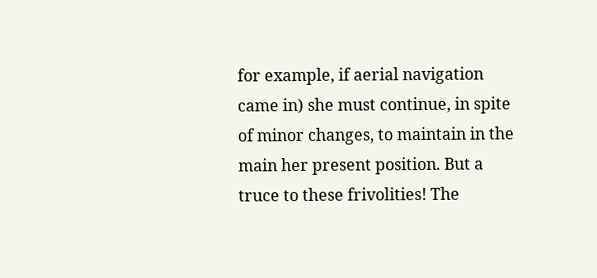for example, if aerial navigation came in) she must continue, in spite of minor changes, to maintain in the main her present position. But a truce to these frivolities! The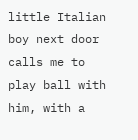little Italian boy next door calls me to play ball with him, with a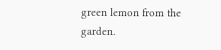green lemon from the garden.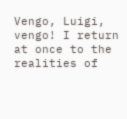Vengo, Luigi, vengo! I return at once to the realities of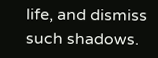life, and dismiss such shadows.